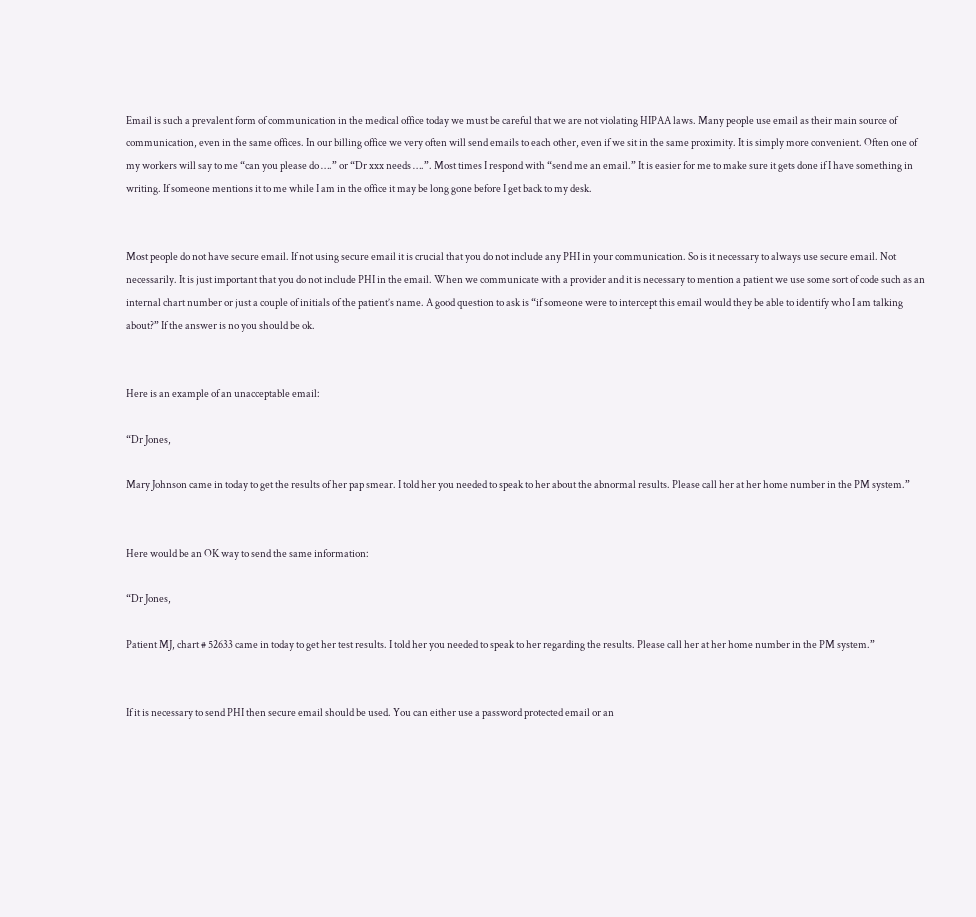Email is such a prevalent form of communication in the medical office today we must be careful that we are not violating HIPAA laws. Many people use email as their main source of communication, even in the same offices. In our billing office we very often will send emails to each other, even if we sit in the same proximity. It is simply more convenient. Often one of my workers will say to me “can you please do ….” or “Dr xxx needs ….”. Most times I respond with “send me an email.” It is easier for me to make sure it gets done if I have something in writing. If someone mentions it to me while I am in the office it may be long gone before I get back to my desk.


Most people do not have secure email. If not using secure email it is crucial that you do not include any PHI in your communication. So is it necessary to always use secure email. Not necessarily. It is just important that you do not include PHI in the email. When we communicate with a provider and it is necessary to mention a patient we use some sort of code such as an internal chart number or just a couple of initials of the patient’s name. A good question to ask is “if someone were to intercept this email would they be able to identify who I am talking about?” If the answer is no you should be ok.


Here is an example of an unacceptable email:

“Dr Jones,

Mary Johnson came in today to get the results of her pap smear. I told her you needed to speak to her about the abnormal results. Please call her at her home number in the PM system.”


Here would be an OK way to send the same information:

“Dr Jones,

Patient MJ, chart # 52633 came in today to get her test results. I told her you needed to speak to her regarding the results. Please call her at her home number in the PM system.”


If it is necessary to send PHI then secure email should be used. You can either use a password protected email or an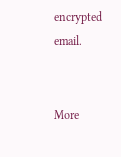encrypted email.


More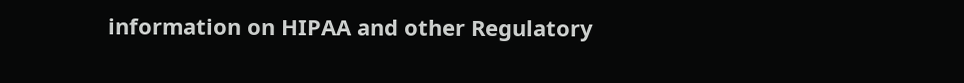information on HIPAA and other Regulatory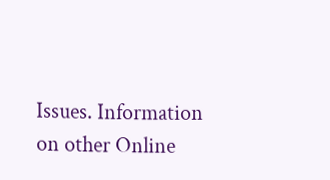Issues. Information on other Online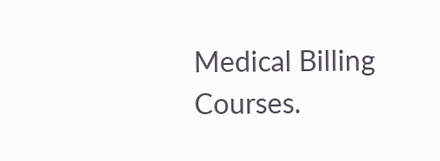Medical Billing Courses.